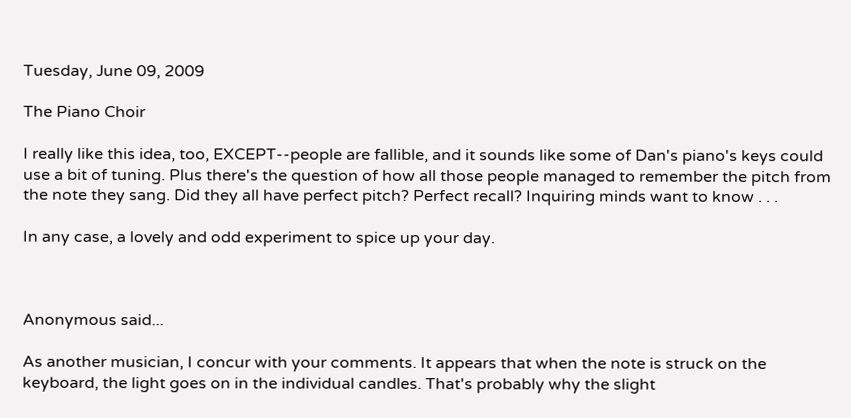Tuesday, June 09, 2009

The Piano Choir

I really like this idea, too, EXCEPT--people are fallible, and it sounds like some of Dan's piano's keys could use a bit of tuning. Plus there's the question of how all those people managed to remember the pitch from the note they sang. Did they all have perfect pitch? Perfect recall? Inquiring minds want to know . . .

In any case, a lovely and odd experiment to spice up your day.



Anonymous said...

As another musician, I concur with your comments. It appears that when the note is struck on the keyboard, the light goes on in the individual candles. That's probably why the slight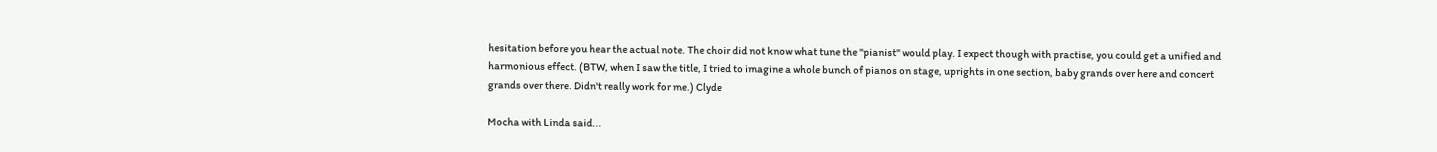hesitation before you hear the actual note. The choir did not know what tune the "pianist" would play. I expect though with practise, you could get a unified and harmonious effect. (BTW, when I saw the title, I tried to imagine a whole bunch of pianos on stage, uprights in one section, baby grands over here and concert grands over there. Didn't really work for me.) Clyde

Mocha with Linda said...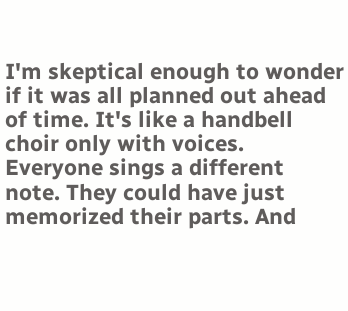I'm skeptical enough to wonder if it was all planned out ahead of time. It's like a handbell choir only with voices. Everyone sings a different note. They could have just memorized their parts. And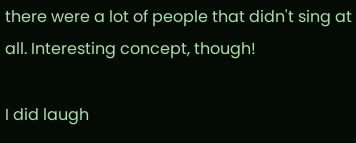there were a lot of people that didn't sing at all. Interesting concept, though!

I did laugh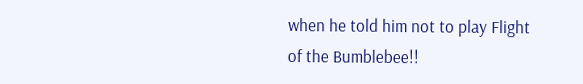when he told him not to play Flight of the Bumblebee!!